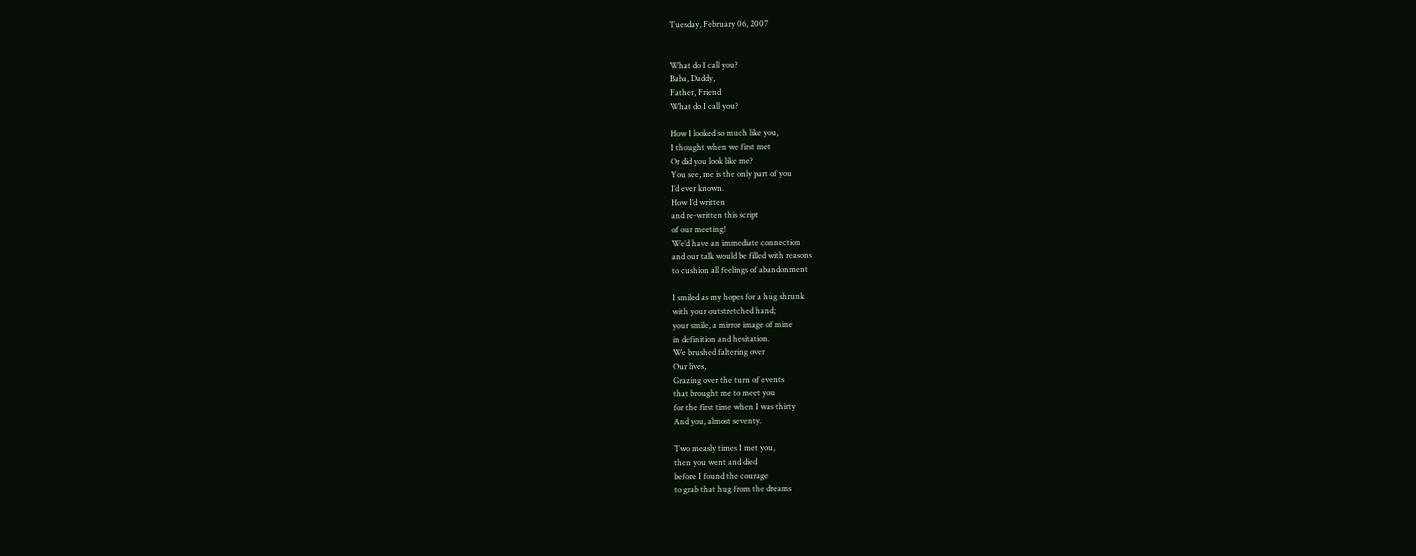Tuesday, February 06, 2007


What do I call you?
Baba, Daddy,
Father, Friend
What do I call you?

How I looked so much like you,
I thought when we first met
Or did you look like me?
You see, me is the only part of you
I’d ever known.
How I’d written
and re-written this script
of our meeting!
We’d have an immediate connection
and our talk would be filled with reasons
to cushion all feelings of abandonment

I smiled as my hopes for a hug shrunk
with your outstretched hand;
your smile, a mirror image of mine
in definition and hesitation.
We brushed faltering over
Our lives,
Grazing over the turn of events
that brought me to meet you
for the first time when I was thirty
And you, almost seventy.

Two measly times I met you,
then you went and died
before I found the courage
to grab that hug from the dreams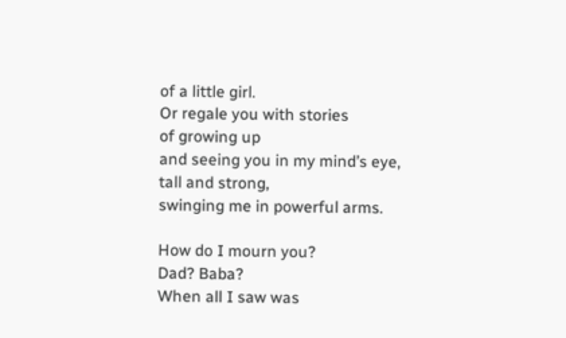of a little girl.
Or regale you with stories
of growing up
and seeing you in my mind’s eye,
tall and strong,
swinging me in powerful arms.

How do I mourn you?
Dad? Baba?
When all I saw was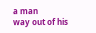a man
way out of his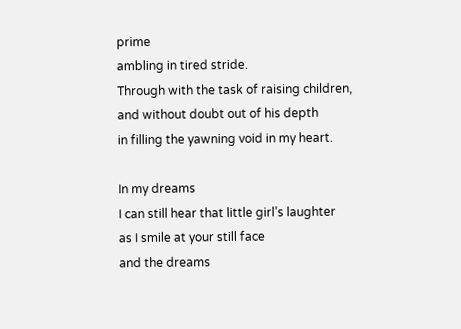prime
ambling in tired stride.
Through with the task of raising children,
and without doubt out of his depth
in filling the yawning void in my heart.

In my dreams
I can still hear that little girl’s laughter
as I smile at your still face
and the dreams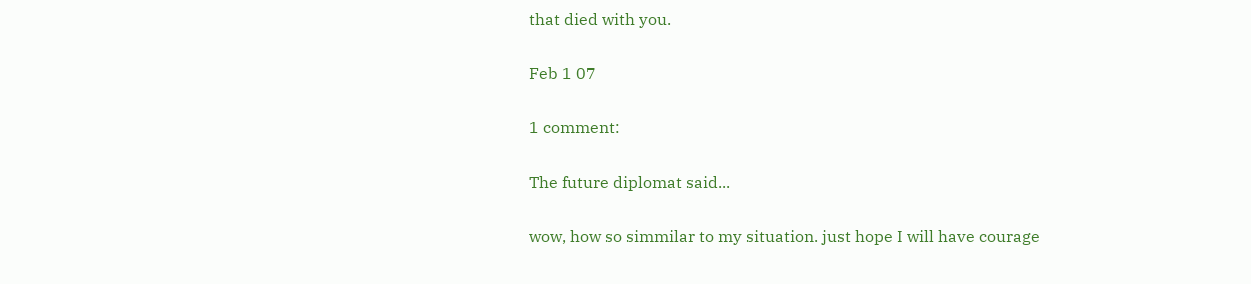that died with you.

Feb 1 07

1 comment:

The future diplomat said...

wow, how so simmilar to my situation. just hope I will have courage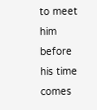to meet him before his time comes